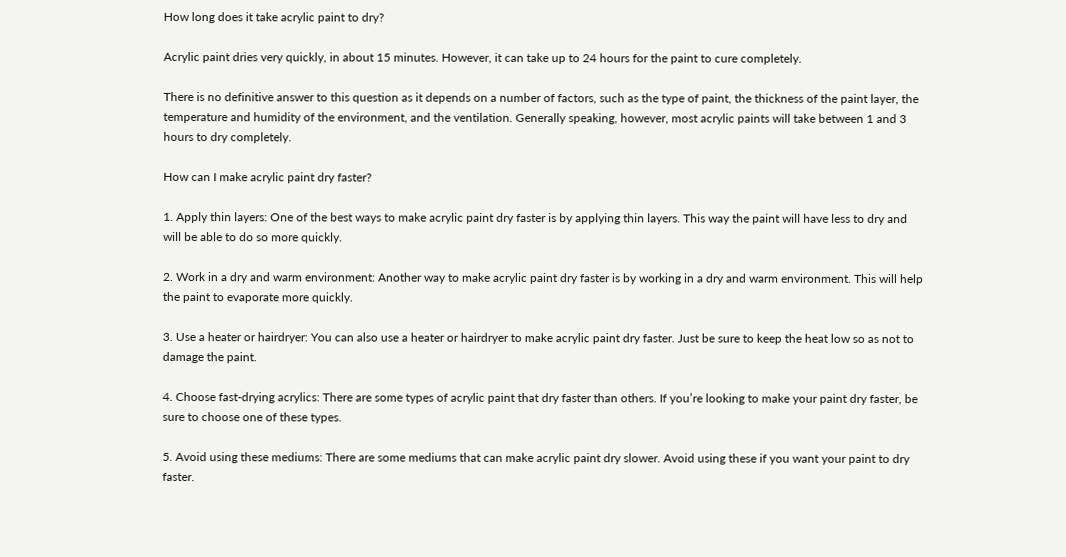How long does it take acrylic paint to dry?

Acrylic paint dries very quickly, in about 15 minutes. However, it can take up to 24 hours for the paint to cure completely.

There is no definitive answer to this question as it depends on a number of factors, such as the type of paint, the thickness of the paint layer, the temperature and humidity of the environment, and the ventilation. Generally speaking, however, most acrylic paints will take between 1 and 3 hours to dry completely.

How can I make acrylic paint dry faster?

1. Apply thin layers: One of the best ways to make acrylic paint dry faster is by applying thin layers. This way the paint will have less to dry and will be able to do so more quickly.

2. Work in a dry and warm environment: Another way to make acrylic paint dry faster is by working in a dry and warm environment. This will help the paint to evaporate more quickly.

3. Use a heater or hairdryer: You can also use a heater or hairdryer to make acrylic paint dry faster. Just be sure to keep the heat low so as not to damage the paint.

4. Choose fast-drying acrylics: There are some types of acrylic paint that dry faster than others. If you’re looking to make your paint dry faster, be sure to choose one of these types.

5. Avoid using these mediums: There are some mediums that can make acrylic paint dry slower. Avoid using these if you want your paint to dry faster.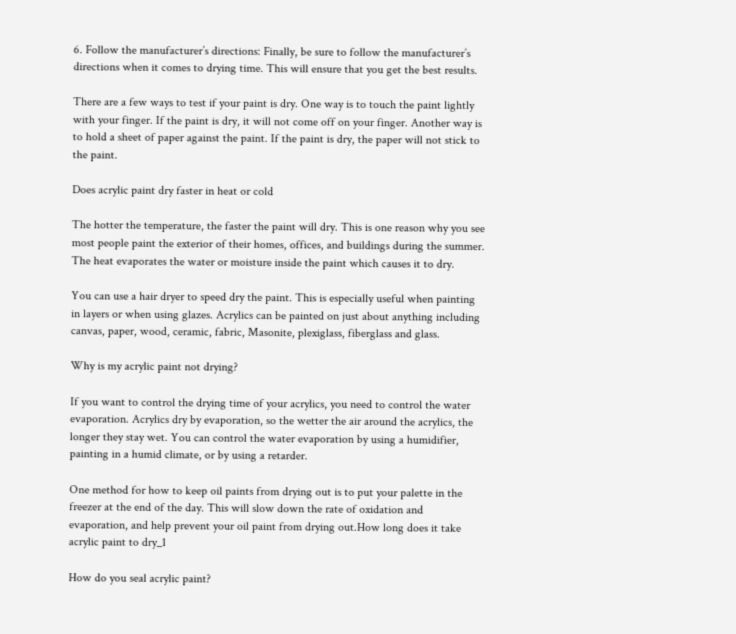6. Follow the manufacturer’s directions: Finally, be sure to follow the manufacturer’s directions when it comes to drying time. This will ensure that you get the best results.

There are a few ways to test if your paint is dry. One way is to touch the paint lightly with your finger. If the paint is dry, it will not come off on your finger. Another way is to hold a sheet of paper against the paint. If the paint is dry, the paper will not stick to the paint.

Does acrylic paint dry faster in heat or cold

The hotter the temperature, the faster the paint will dry. This is one reason why you see most people paint the exterior of their homes, offices, and buildings during the summer. The heat evaporates the water or moisture inside the paint which causes it to dry.

You can use a hair dryer to speed dry the paint. This is especially useful when painting in layers or when using glazes. Acrylics can be painted on just about anything including canvas, paper, wood, ceramic, fabric, Masonite, plexiglass, fiberglass and glass.

Why is my acrylic paint not drying?

If you want to control the drying time of your acrylics, you need to control the water evaporation. Acrylics dry by evaporation, so the wetter the air around the acrylics, the longer they stay wet. You can control the water evaporation by using a humidifier, painting in a humid climate, or by using a retarder.

One method for how to keep oil paints from drying out is to put your palette in the freezer at the end of the day. This will slow down the rate of oxidation and evaporation, and help prevent your oil paint from drying out.How long does it take acrylic paint to dry_1

How do you seal acrylic paint?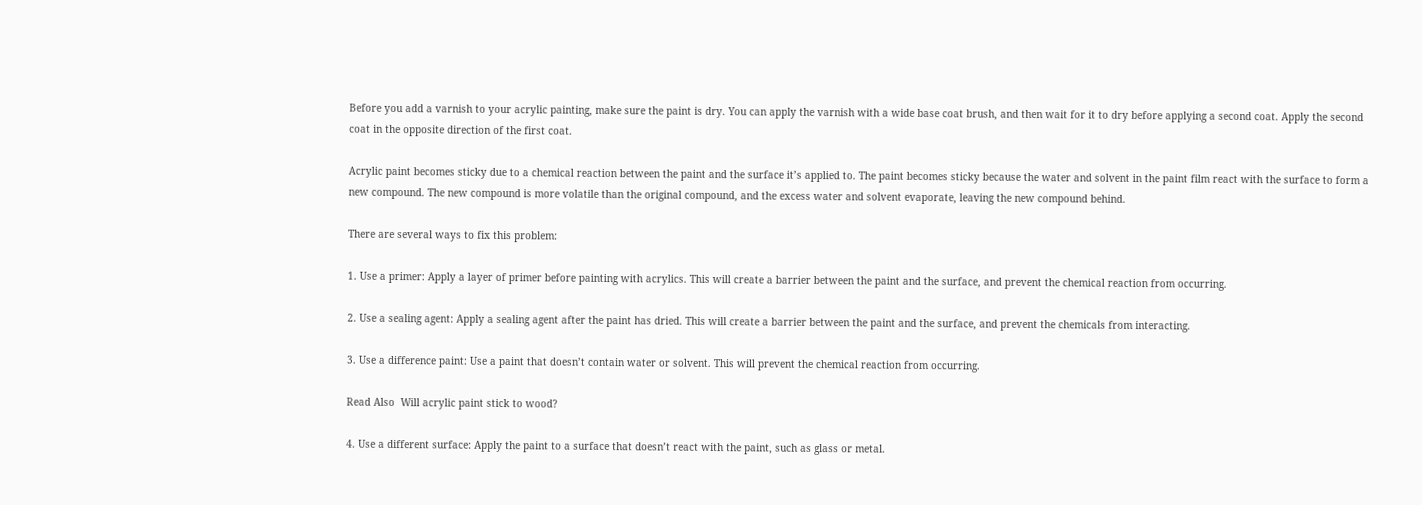Before you add a varnish to your acrylic painting, make sure the paint is dry. You can apply the varnish with a wide base coat brush, and then wait for it to dry before applying a second coat. Apply the second coat in the opposite direction of the first coat.

Acrylic paint becomes sticky due to a chemical reaction between the paint and the surface it’s applied to. The paint becomes sticky because the water and solvent in the paint film react with the surface to form a new compound. The new compound is more volatile than the original compound, and the excess water and solvent evaporate, leaving the new compound behind.

There are several ways to fix this problem:

1. Use a primer: Apply a layer of primer before painting with acrylics. This will create a barrier between the paint and the surface, and prevent the chemical reaction from occurring.

2. Use a sealing agent: Apply a sealing agent after the paint has dried. This will create a barrier between the paint and the surface, and prevent the chemicals from interacting.

3. Use a difference paint: Use a paint that doesn’t contain water or solvent. This will prevent the chemical reaction from occurring.

Read Also  Will acrylic paint stick to wood?

4. Use a different surface: Apply the paint to a surface that doesn’t react with the paint, such as glass or metal.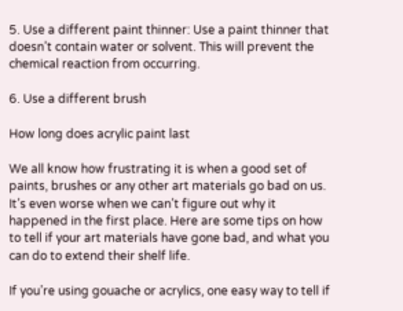5. Use a different paint thinner: Use a paint thinner that doesn’t contain water or solvent. This will prevent the chemical reaction from occurring.

6. Use a different brush

How long does acrylic paint last

We all know how frustrating it is when a good set of paints, brushes or any other art materials go bad on us. It’s even worse when we can’t figure out why it happened in the first place. Here are some tips on how to tell if your art materials have gone bad, and what you can do to extend their shelf life.

If you’re using gouache or acrylics, one easy way to tell if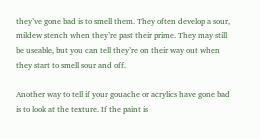they’ve gone bad is to smell them. They often develop a sour, mildew stench when they’re past their prime. They may still be useable, but you can tell they’re on their way out when they start to smell sour and off.

Another way to tell if your gouache or acrylics have gone bad is to look at the texture. If the paint is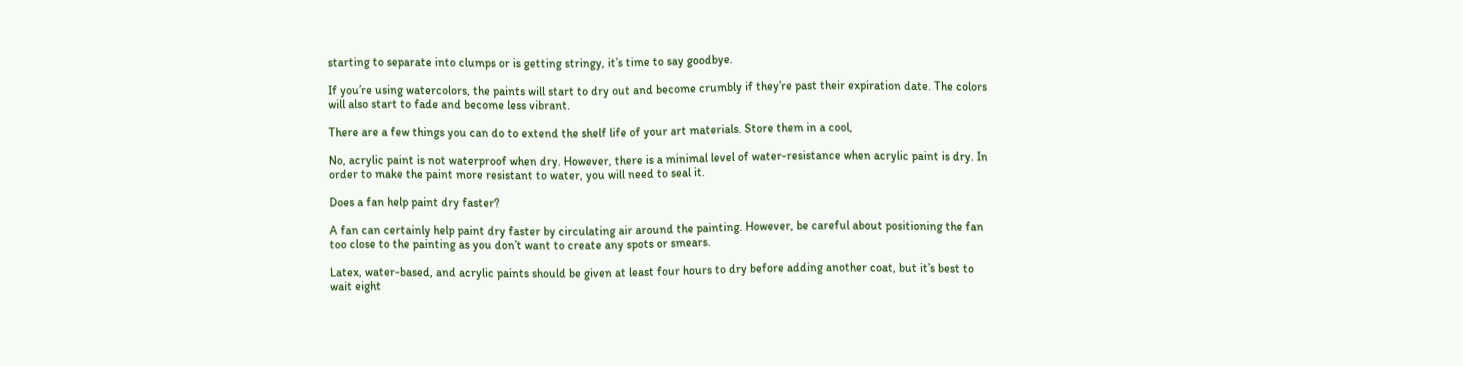starting to separate into clumps or is getting stringy, it’s time to say goodbye.

If you’re using watercolors, the paints will start to dry out and become crumbly if they’re past their expiration date. The colors will also start to fade and become less vibrant.

There are a few things you can do to extend the shelf life of your art materials. Store them in a cool,

No, acrylic paint is not waterproof when dry. However, there is a minimal level of water-resistance when acrylic paint is dry. In order to make the paint more resistant to water, you will need to seal it.

Does a fan help paint dry faster?

A fan can certainly help paint dry faster by circulating air around the painting. However, be careful about positioning the fan too close to the painting as you don’t want to create any spots or smears.

Latex, water-based, and acrylic paints should be given at least four hours to dry before adding another coat, but it’s best to wait eight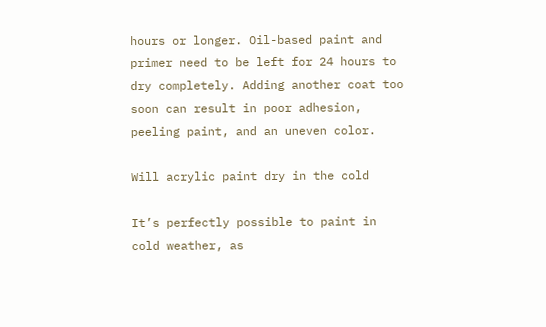hours or longer. Oil-based paint and primer need to be left for 24 hours to dry completely. Adding another coat too soon can result in poor adhesion, peeling paint, and an uneven color.

Will acrylic paint dry in the cold

It’s perfectly possible to paint in cold weather, as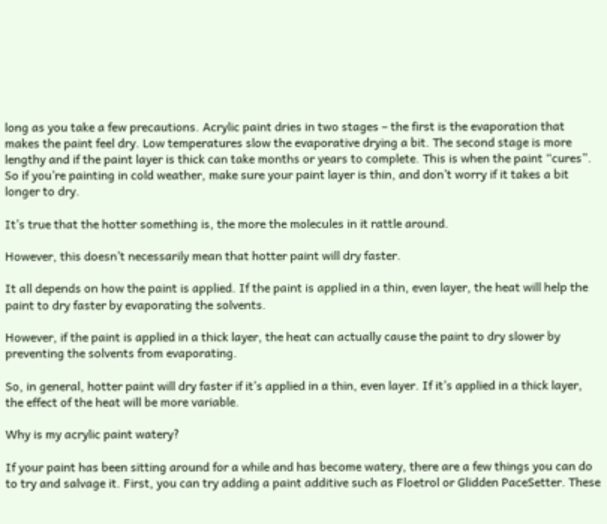long as you take a few precautions. Acrylic paint dries in two stages – the first is the evaporation that makes the paint feel dry. Low temperatures slow the evaporative drying a bit. The second stage is more lengthy and if the paint layer is thick can take months or years to complete. This is when the paint “cures”. So if you’re painting in cold weather, make sure your paint layer is thin, and don’t worry if it takes a bit longer to dry.

It’s true that the hotter something is, the more the molecules in it rattle around.

However, this doesn’t necessarily mean that hotter paint will dry faster.

It all depends on how the paint is applied. If the paint is applied in a thin, even layer, the heat will help the paint to dry faster by evaporating the solvents.

However, if the paint is applied in a thick layer, the heat can actually cause the paint to dry slower by preventing the solvents from evaporating.

So, in general, hotter paint will dry faster if it’s applied in a thin, even layer. If it’s applied in a thick layer, the effect of the heat will be more variable.

Why is my acrylic paint watery?

If your paint has been sitting around for a while and has become watery, there are a few things you can do to try and salvage it. First, you can try adding a paint additive such as Floetrol or Glidden PaceSetter. These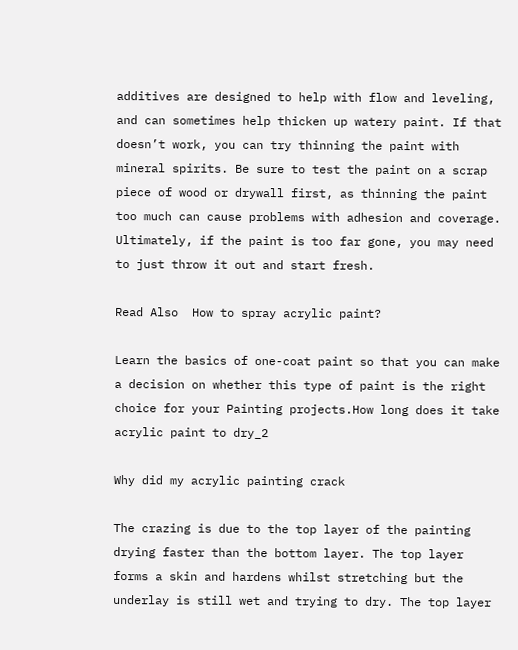additives are designed to help with flow and leveling, and can sometimes help thicken up watery paint. If that doesn’t work, you can try thinning the paint with mineral spirits. Be sure to test the paint on a scrap piece of wood or drywall first, as thinning the paint too much can cause problems with adhesion and coverage. Ultimately, if the paint is too far gone, you may need to just throw it out and start fresh.

Read Also  How to spray acrylic paint?

Learn the basics of one-coat paint so that you can make a decision on whether this type of paint is the right choice for your Painting projects.How long does it take acrylic paint to dry_2

Why did my acrylic painting crack

The crazing is due to the top layer of the painting drying faster than the bottom layer. The top layer forms a skin and hardens whilst stretching but the underlay is still wet and trying to dry. The top layer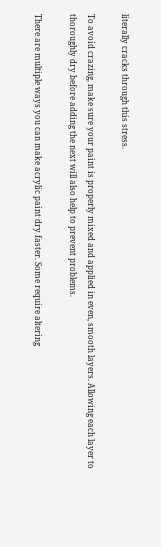literally cracks through this stress.

To avoid crazing, make sure your paint is properly mixed and applied in even, smooth layers. Allowing each layer to thoroughly dry before adding the next will also help to prevent problems.

There are multiple ways you can make acrylic paint dry faster. Some require altering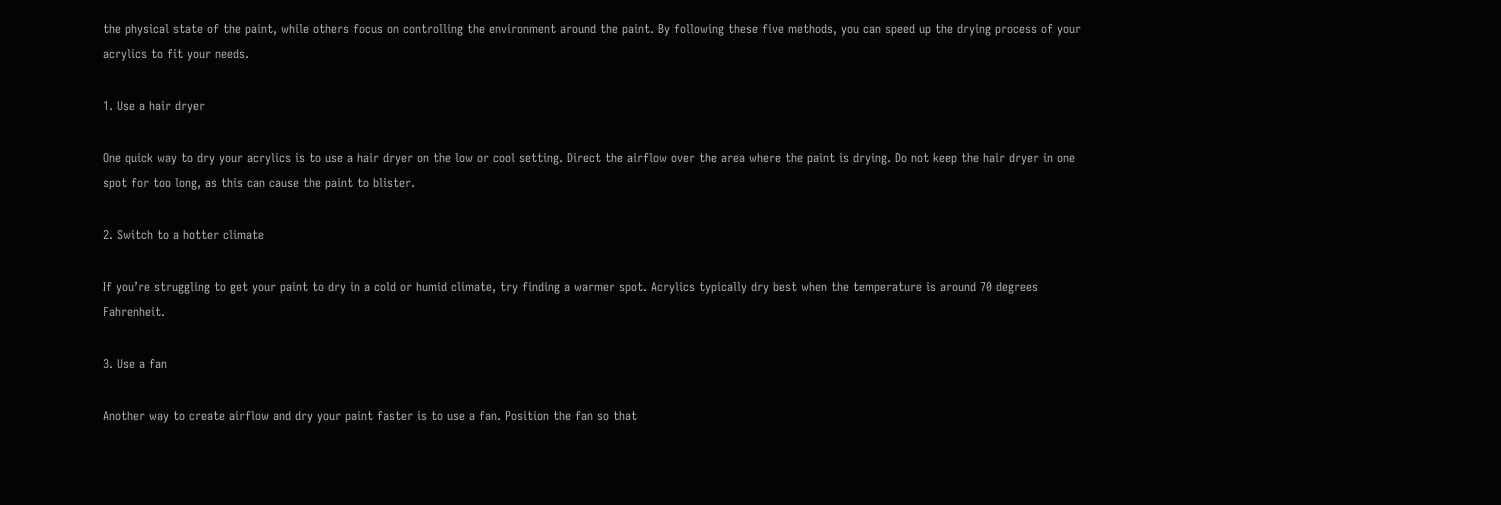the physical state of the paint, while others focus on controlling the environment around the paint. By following these five methods, you can speed up the drying process of your acrylics to fit your needs.

1. Use a hair dryer

One quick way to dry your acrylics is to use a hair dryer on the low or cool setting. Direct the airflow over the area where the paint is drying. Do not keep the hair dryer in one spot for too long, as this can cause the paint to blister.

2. Switch to a hotter climate

If you’re struggling to get your paint to dry in a cold or humid climate, try finding a warmer spot. Acrylics typically dry best when the temperature is around 70 degrees Fahrenheit.

3. Use a fan

Another way to create airflow and dry your paint faster is to use a fan. Position the fan so that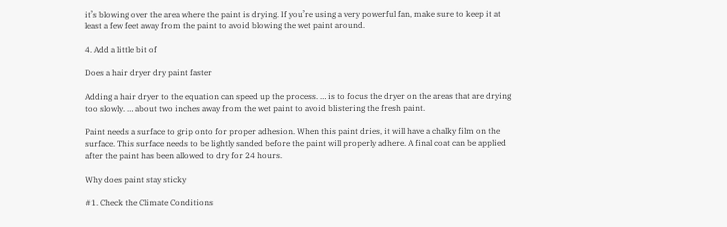it’s blowing over the area where the paint is drying. If you’re using a very powerful fan, make sure to keep it at least a few feet away from the paint to avoid blowing the wet paint around.

4. Add a little bit of

Does a hair dryer dry paint faster

Adding a hair dryer to the equation can speed up the process. … is to focus the dryer on the areas that are drying too slowly. … about two inches away from the wet paint to avoid blistering the fresh paint.

Paint needs a surface to grip onto for proper adhesion. When this paint dries, it will have a chalky film on the surface. This surface needs to be lightly sanded before the paint will properly adhere. A final coat can be applied after the paint has been allowed to dry for 24 hours.

Why does paint stay sticky

#1. Check the Climate Conditions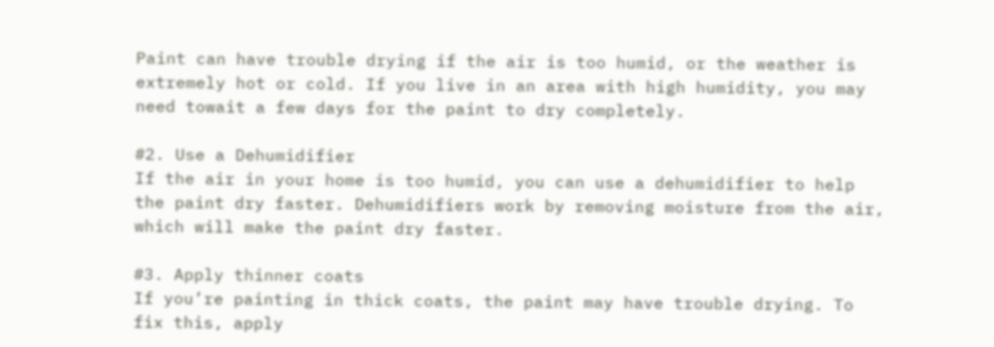Paint can have trouble drying if the air is too humid, or the weather is extremely hot or cold. If you live in an area with high humidity, you may need towait a few days for the paint to dry completely.

#2. Use a Dehumidifier
If the air in your home is too humid, you can use a dehumidifier to help the paint dry faster. Dehumidifiers work by removing moisture from the air, which will make the paint dry faster.

#3. Apply thinner coats
If you’re painting in thick coats, the paint may have trouble drying. To fix this, apply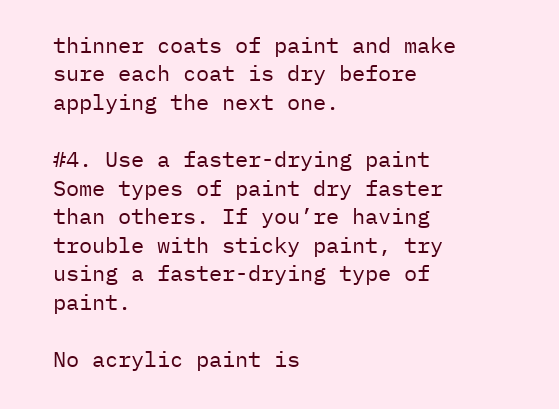thinner coats of paint and make sure each coat is dry before applying the next one.

#4. Use a faster-drying paint
Some types of paint dry faster than others. If you’re having trouble with sticky paint, try using a faster-drying type of paint.

No acrylic paint is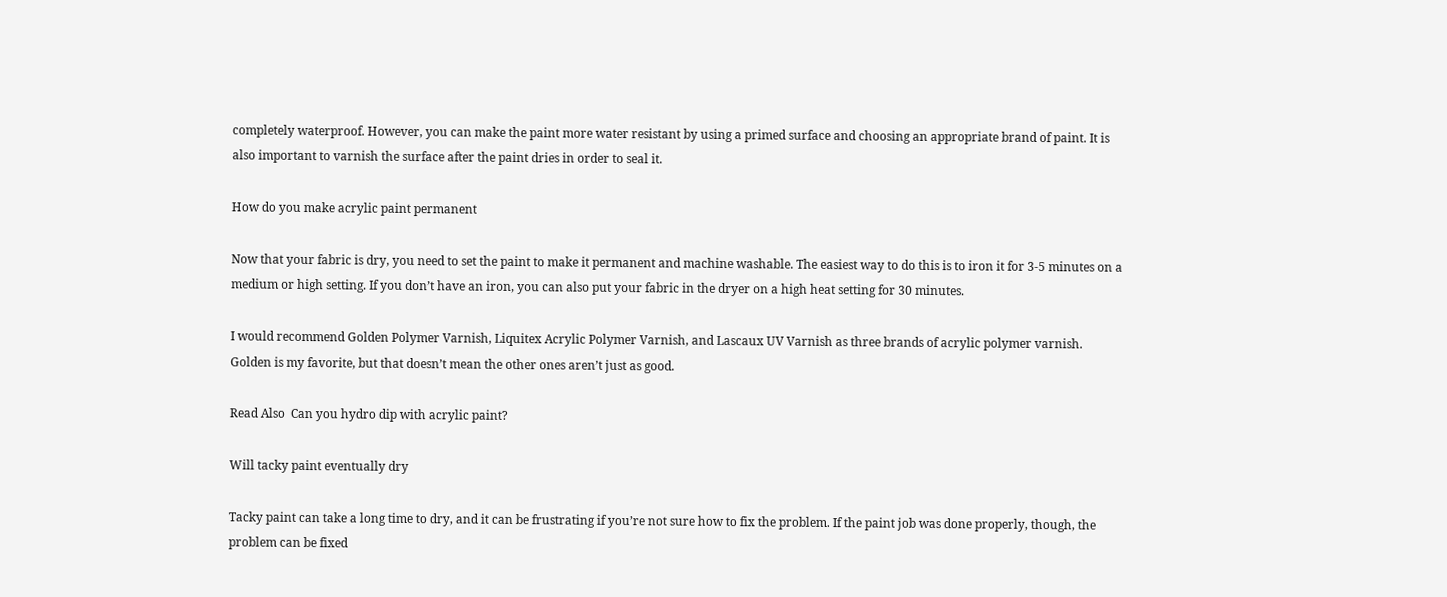completely waterproof. However, you can make the paint more water resistant by using a primed surface and choosing an appropriate brand of paint. It is also important to varnish the surface after the paint dries in order to seal it.

How do you make acrylic paint permanent

Now that your fabric is dry, you need to set the paint to make it permanent and machine washable. The easiest way to do this is to iron it for 3-5 minutes on a medium or high setting. If you don’t have an iron, you can also put your fabric in the dryer on a high heat setting for 30 minutes.

I would recommend Golden Polymer Varnish, Liquitex Acrylic Polymer Varnish, and Lascaux UV Varnish as three brands of acrylic polymer varnish. Golden is my favorite, but that doesn’t mean the other ones aren’t just as good.

Read Also  Can you hydro dip with acrylic paint?

Will tacky paint eventually dry

Tacky paint can take a long time to dry, and it can be frustrating if you’re not sure how to fix the problem. If the paint job was done properly, though, the problem can be fixed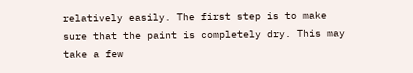relatively easily. The first step is to make sure that the paint is completely dry. This may take a few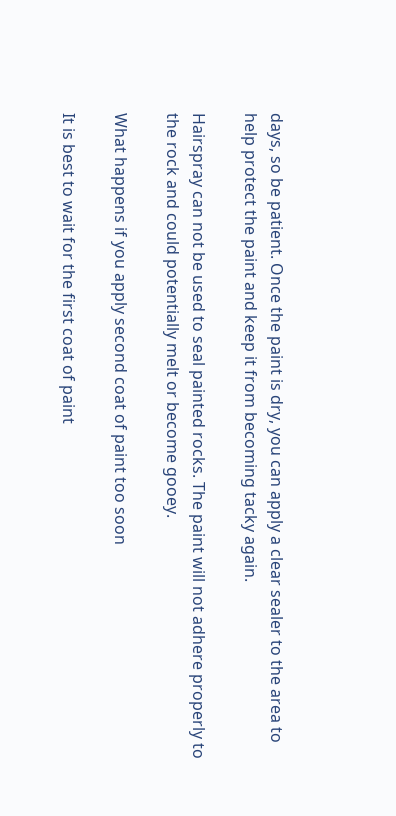days, so be patient. Once the paint is dry, you can apply a clear sealer to the area to help protect the paint and keep it from becoming tacky again.

Hairspray can not be used to seal painted rocks. The paint will not adhere properly to the rock and could potentially melt or become gooey.

What happens if you apply second coat of paint too soon

It is best to wait for the first coat of paint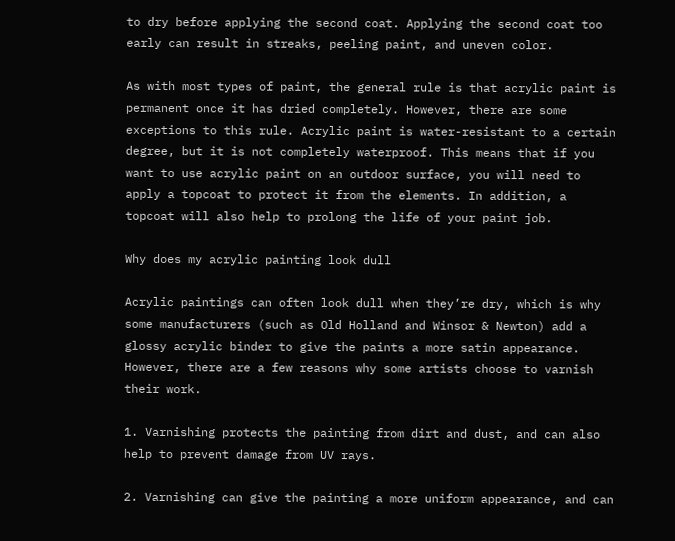to dry before applying the second coat. Applying the second coat too early can result in streaks, peeling paint, and uneven color.

As with most types of paint, the general rule is that acrylic paint is permanent once it has dried completely. However, there are some exceptions to this rule. Acrylic paint is water-resistant to a certain degree, but it is not completely waterproof. This means that if you want to use acrylic paint on an outdoor surface, you will need to apply a topcoat to protect it from the elements. In addition, a topcoat will also help to prolong the life of your paint job.

Why does my acrylic painting look dull

Acrylic paintings can often look dull when they’re dry, which is why some manufacturers (such as Old Holland and Winsor & Newton) add a glossy acrylic binder to give the paints a more satin appearance. However, there are a few reasons why some artists choose to varnish their work.

1. Varnishing protects the painting from dirt and dust, and can also help to prevent damage from UV rays.

2. Varnishing can give the painting a more uniform appearance, and can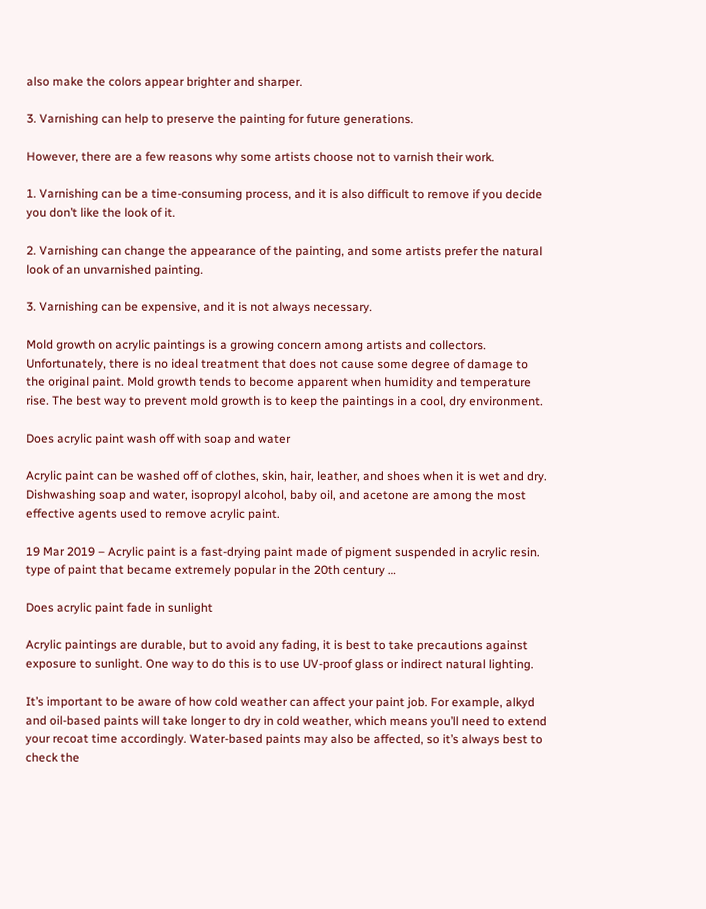also make the colors appear brighter and sharper.

3. Varnishing can help to preserve the painting for future generations.

However, there are a few reasons why some artists choose not to varnish their work.

1. Varnishing can be a time-consuming process, and it is also difficult to remove if you decide you don’t like the look of it.

2. Varnishing can change the appearance of the painting, and some artists prefer the natural look of an unvarnished painting.

3. Varnishing can be expensive, and it is not always necessary.

Mold growth on acrylic paintings is a growing concern among artists and collectors. Unfortunately, there is no ideal treatment that does not cause some degree of damage to the original paint. Mold growth tends to become apparent when humidity and temperature rise. The best way to prevent mold growth is to keep the paintings in a cool, dry environment.

Does acrylic paint wash off with soap and water

Acrylic paint can be washed off of clothes, skin, hair, leather, and shoes when it is wet and dry. Dishwashing soap and water, isopropyl alcohol, baby oil, and acetone are among the most effective agents used to remove acrylic paint.

19 Mar 2019 – Acrylic paint is a fast-drying paint made of pigment suspended in acrylic resin. type of paint that became extremely popular in the 20th century …

Does acrylic paint fade in sunlight

Acrylic paintings are durable, but to avoid any fading, it is best to take precautions against exposure to sunlight. One way to do this is to use UV-proof glass or indirect natural lighting.

It’s important to be aware of how cold weather can affect your paint job. For example, alkyd and oil-based paints will take longer to dry in cold weather, which means you’ll need to extend your recoat time accordingly. Water-based paints may also be affected, so it’s always best to check the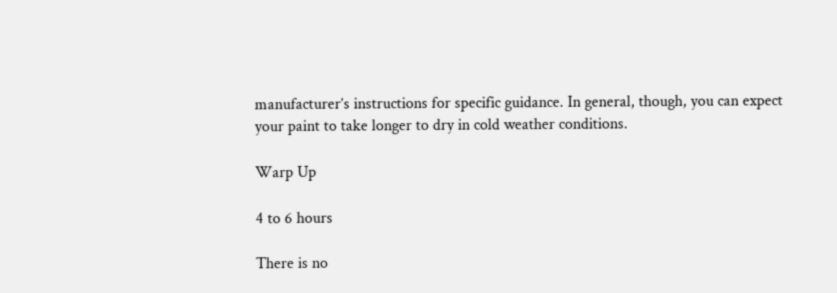manufacturer’s instructions for specific guidance. In general, though, you can expect your paint to take longer to dry in cold weather conditions.

Warp Up

4 to 6 hours

There is no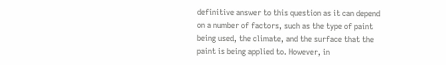definitive answer to this question as it can depend on a number of factors, such as the type of paint being used, the climate, and the surface that the paint is being applied to. However, in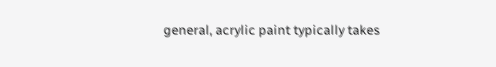general, acrylic paint typically takes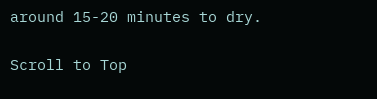around 15-20 minutes to dry.

Scroll to Top